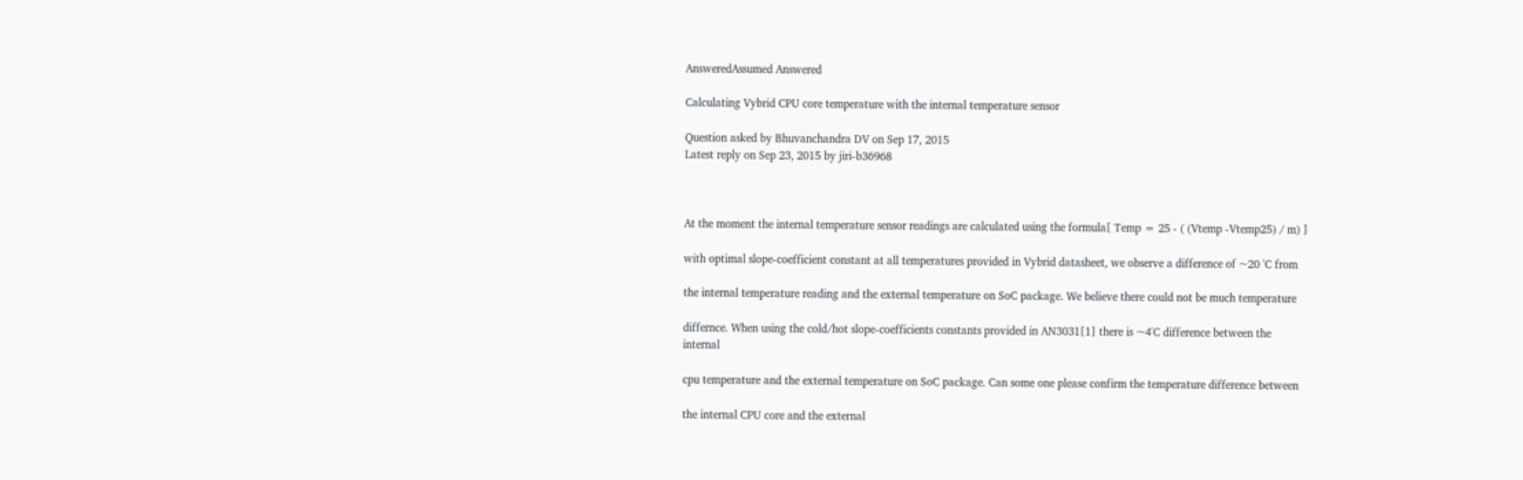AnsweredAssumed Answered

Calculating Vybrid CPU core temperature with the internal temperature sensor

Question asked by Bhuvanchandra DV on Sep 17, 2015
Latest reply on Sep 23, 2015 by jiri-b36968



At the moment the internal temperature sensor readings are calculated using the formula[ Temp = 25 - ( (Vtemp -Vtemp25) / m) ]

with optimal slope-coefficient constant at all temperatures provided in Vybrid datasheet, we observe a difference of ~20 'C from

the internal temperature reading and the external temperature on SoC package. We believe there could not be much temperature

differnce. When using the cold/hot slope-coefficients constants provided in AN3031[1] there is ~4'C difference between the internal

cpu temperature and the external temperature on SoC package. Can some one please confirm the temperature difference between

the internal CPU core and the external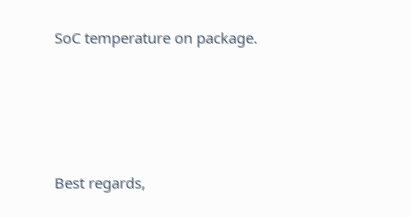SoC temperature on package.




Best regards,